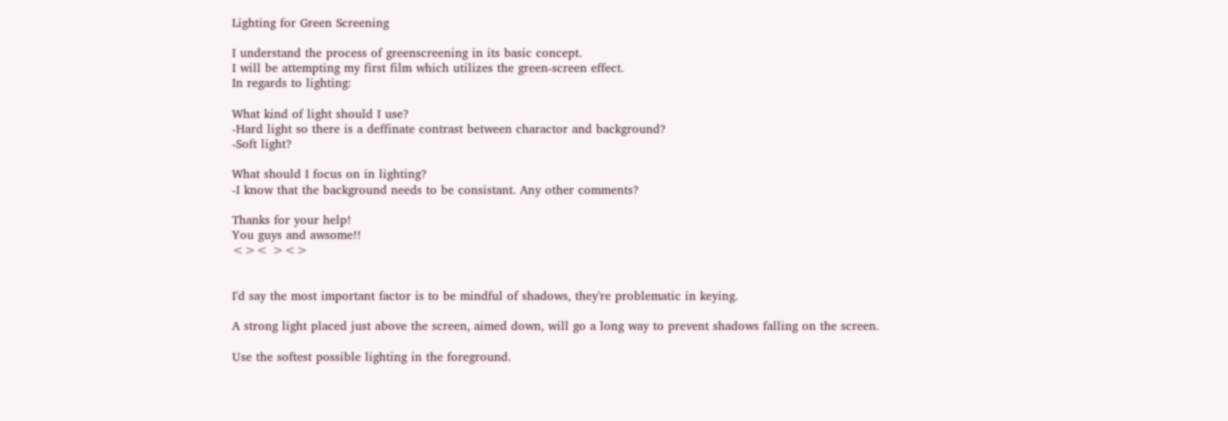Lighting for Green Screening

I understand the process of greenscreening in its basic concept.
I will be attempting my first film which utilizes the green-screen effect.
In regards to lighting:

What kind of light should I use?
-Hard light so there is a deffinate contrast between charactor and background?
-Soft light?

What should I focus on in lighting?
-I know that the background needs to be consistant. Any other comments?

Thanks for your help!
You guys and awsome!!
<>< ><>


I'd say the most important factor is to be mindful of shadows, they're problematic in keying.

A strong light placed just above the screen, aimed down, will go a long way to prevent shadows falling on the screen.

Use the softest possible lighting in the foreground.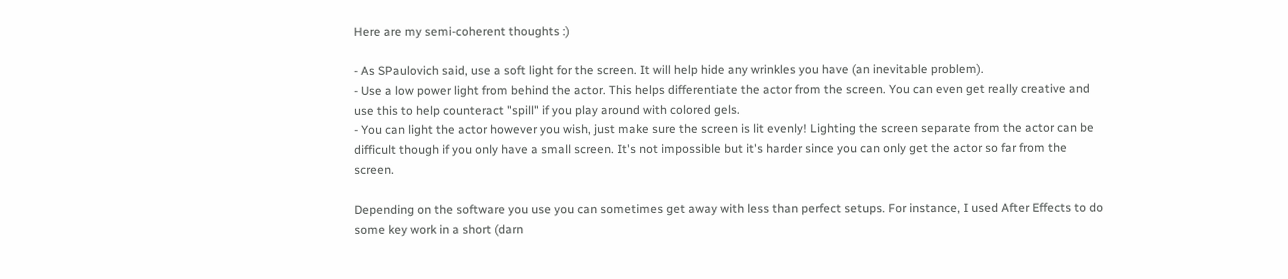Here are my semi-coherent thoughts :)

- As SPaulovich said, use a soft light for the screen. It will help hide any wrinkles you have (an inevitable problem).
- Use a low power light from behind the actor. This helps differentiate the actor from the screen. You can even get really creative and use this to help counteract "spill" if you play around with colored gels.
- You can light the actor however you wish, just make sure the screen is lit evenly! Lighting the screen separate from the actor can be difficult though if you only have a small screen. It's not impossible but it's harder since you can only get the actor so far from the screen.

Depending on the software you use you can sometimes get away with less than perfect setups. For instance, I used After Effects to do some key work in a short (darn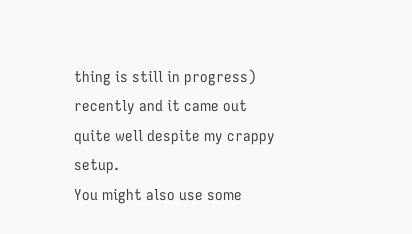thing is still in progress) recently and it came out quite well despite my crappy setup.
You might also use some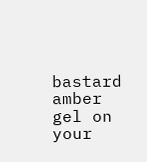bastard amber gel on your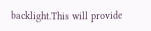backlight.This will provide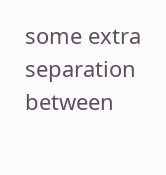some extra separation between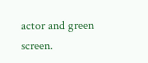actor and green screen.